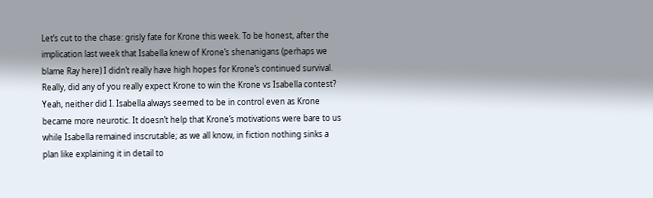Let’s cut to the chase: grisly fate for Krone this week. To be honest, after the implication last week that Isabella knew of Krone’s shenanigans (perhaps we blame Ray here) I didn’t really have high hopes for Krone’s continued survival. Really, did any of you really expect Krone to win the Krone vs Isabella contest? Yeah, neither did I. Isabella always seemed to be in control even as Krone became more neurotic. It doesn’t help that Krone’s motivations were bare to us while Isabella remained inscrutable; as we all know, in fiction nothing sinks a plan like explaining it in detail to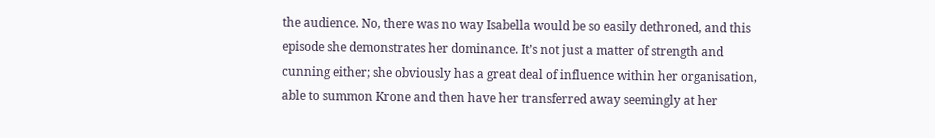the audience. No, there was no way Isabella would be so easily dethroned, and this episode she demonstrates her dominance. It’s not just a matter of strength and cunning either; she obviously has a great deal of influence within her organisation, able to summon Krone and then have her transferred away seemingly at her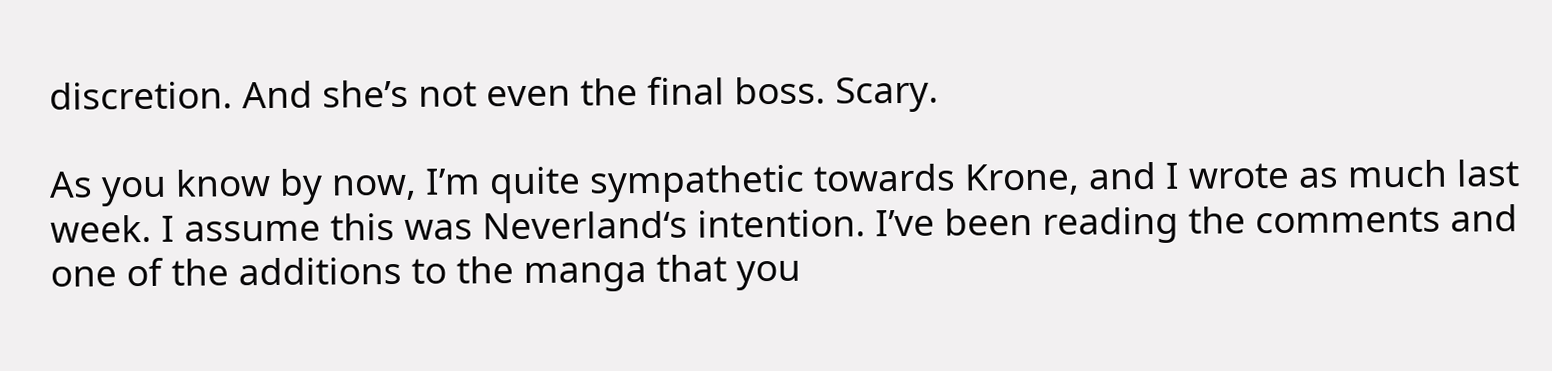discretion. And she’s not even the final boss. Scary.

As you know by now, I’m quite sympathetic towards Krone, and I wrote as much last week. I assume this was Neverland‘s intention. I’ve been reading the comments and one of the additions to the manga that you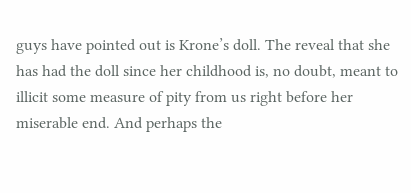guys have pointed out is Krone’s doll. The reveal that she has had the doll since her childhood is, no doubt, meant to illicit some measure of pity from us right before her miserable end. And perhaps the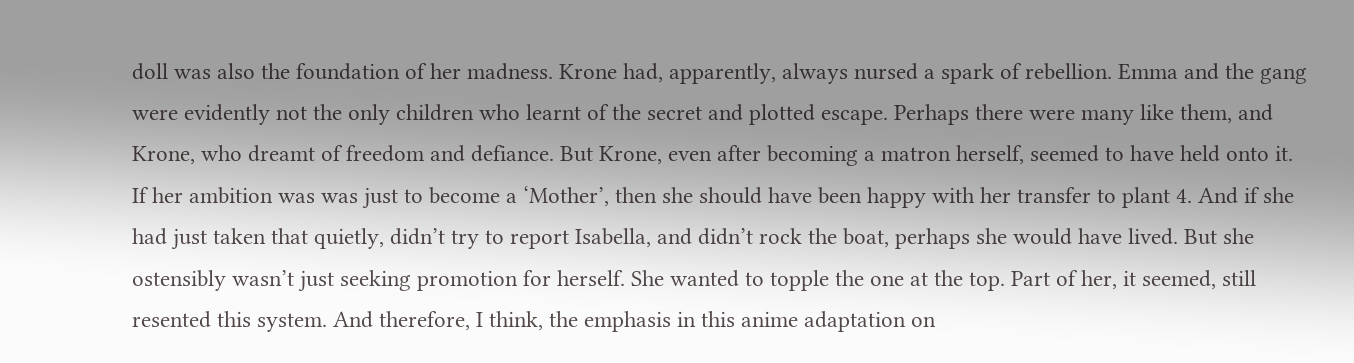doll was also the foundation of her madness. Krone had, apparently, always nursed a spark of rebellion. Emma and the gang were evidently not the only children who learnt of the secret and plotted escape. Perhaps there were many like them, and Krone, who dreamt of freedom and defiance. But Krone, even after becoming a matron herself, seemed to have held onto it. If her ambition was was just to become a ‘Mother’, then she should have been happy with her transfer to plant 4. And if she had just taken that quietly, didn’t try to report Isabella, and didn’t rock the boat, perhaps she would have lived. But she ostensibly wasn’t just seeking promotion for herself. She wanted to topple the one at the top. Part of her, it seemed, still resented this system. And therefore, I think, the emphasis in this anime adaptation on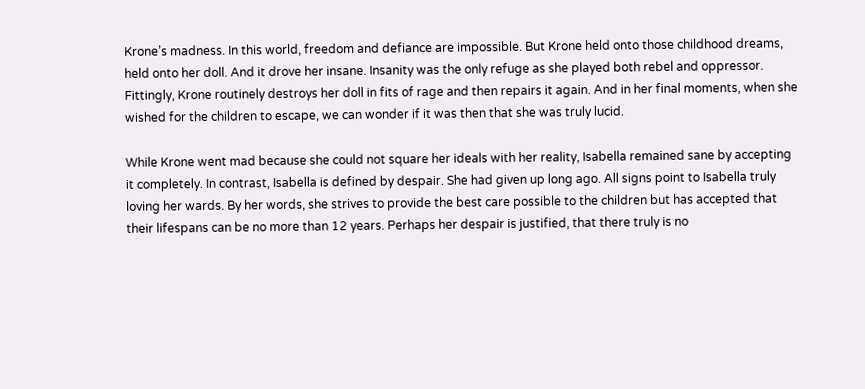Krone’s madness. In this world, freedom and defiance are impossible. But Krone held onto those childhood dreams, held onto her doll. And it drove her insane. Insanity was the only refuge as she played both rebel and oppressor. Fittingly, Krone routinely destroys her doll in fits of rage and then repairs it again. And in her final moments, when she wished for the children to escape, we can wonder if it was then that she was truly lucid.

While Krone went mad because she could not square her ideals with her reality, Isabella remained sane by accepting it completely. In contrast, Isabella is defined by despair. She had given up long ago. All signs point to Isabella truly loving her wards. By her words, she strives to provide the best care possible to the children but has accepted that their lifespans can be no more than 12 years. Perhaps her despair is justified, that there truly is no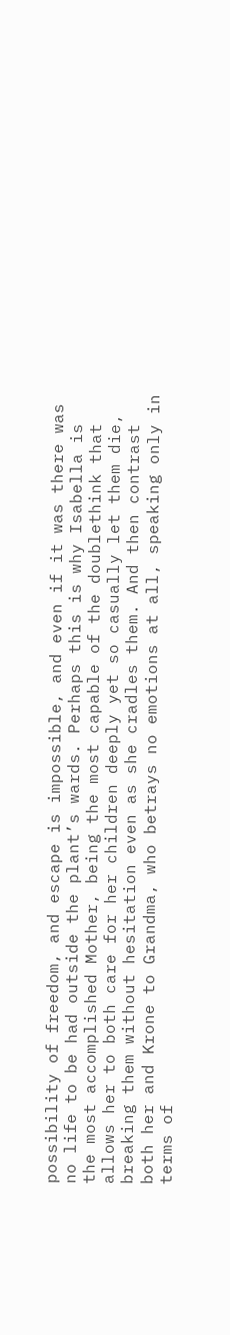possibility of freedom, and escape is impossible, and even if it was there was no life to be had outside the plant’s wards. Perhaps this is why Isabella is the most accomplished Mother, being the most capable of the doublethink that allows her to both care for her children deeply yet so casually let them die, breaking them without hesitation even as she cradles them. And then contrast both her and Krone to Grandma, who betrays no emotions at all, speaking only in terms of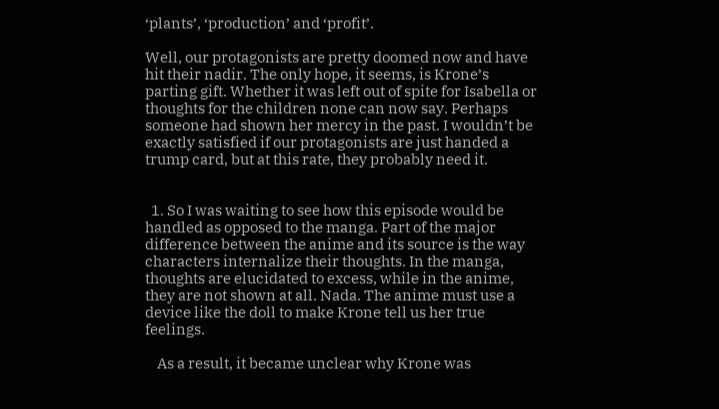‘plants’, ‘production’ and ‘profit’.

Well, our protagonists are pretty doomed now and have hit their nadir. The only hope, it seems, is Krone’s parting gift. Whether it was left out of spite for Isabella or thoughts for the children none can now say. Perhaps someone had shown her mercy in the past. I wouldn’t be exactly satisfied if our protagonists are just handed a trump card, but at this rate, they probably need it.


  1. So I was waiting to see how this episode would be handled as opposed to the manga. Part of the major difference between the anime and its source is the way characters internalize their thoughts. In the manga, thoughts are elucidated to excess, while in the anime, they are not shown at all. Nada. The anime must use a device like the doll to make Krone tell us her true feelings.

    As a result, it became unclear why Krone was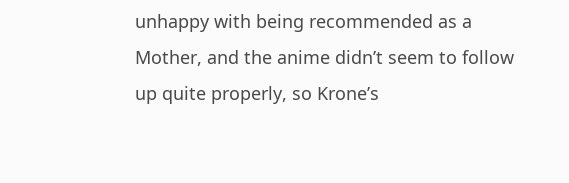unhappy with being recommended as a Mother, and the anime didn’t seem to follow up quite properly, so Krone’s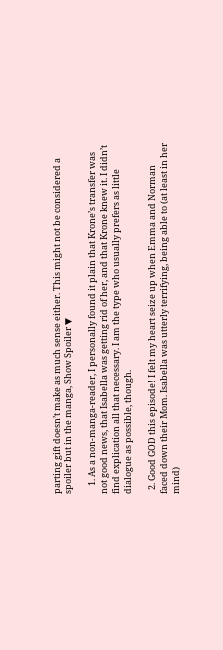parting gift doesn’t make as much sense either. This might not be considered a spoiler but in the manga, Show Spoiler ▼

    1. As a non-manga-reader, I personally found it plain that Krone’s transfer was not good news, that Isabella was getting rid of her, and that Krone knew it. I didn’t find explication all that necessary. I am the type who usually prefers as little dialogue as possible, though.

  2. Good GOD this episode! I felt my heart seize up when Emma and Norman faced down their Mom. Isabella was utterly terrifying, being able to (at least in her mind)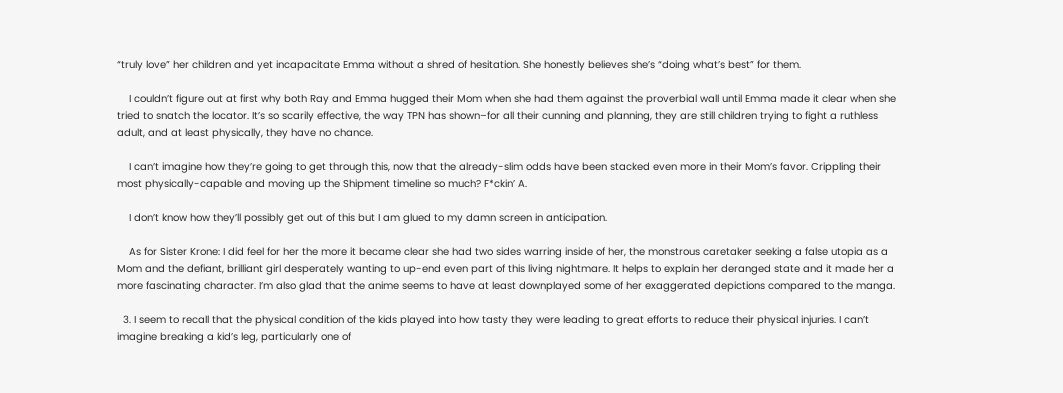“truly love” her children and yet incapacitate Emma without a shred of hesitation. She honestly believes she’s “doing what’s best” for them.

    I couldn’t figure out at first why both Ray and Emma hugged their Mom when she had them against the proverbial wall until Emma made it clear when she tried to snatch the locator. It’s so scarily effective, the way TPN has shown–for all their cunning and planning, they are still children trying to fight a ruthless adult, and at least physically, they have no chance.

    I can’t imagine how they’re going to get through this, now that the already-slim odds have been stacked even more in their Mom’s favor. Crippling their most physically-capable and moving up the Shipment timeline so much? F*ckin’ A.

    I don’t know how they’ll possibly get out of this but I am glued to my damn screen in anticipation.

    As for Sister Krone: I did feel for her the more it became clear she had two sides warring inside of her, the monstrous caretaker seeking a false utopia as a Mom and the defiant, brilliant girl desperately wanting to up-end even part of this living nightmare. It helps to explain her deranged state and it made her a more fascinating character. I’m also glad that the anime seems to have at least downplayed some of her exaggerated depictions compared to the manga.

  3. I seem to recall that the physical condition of the kids played into how tasty they were leading to great efforts to reduce their physical injuries. I can’t imagine breaking a kid’s leg, particularly one of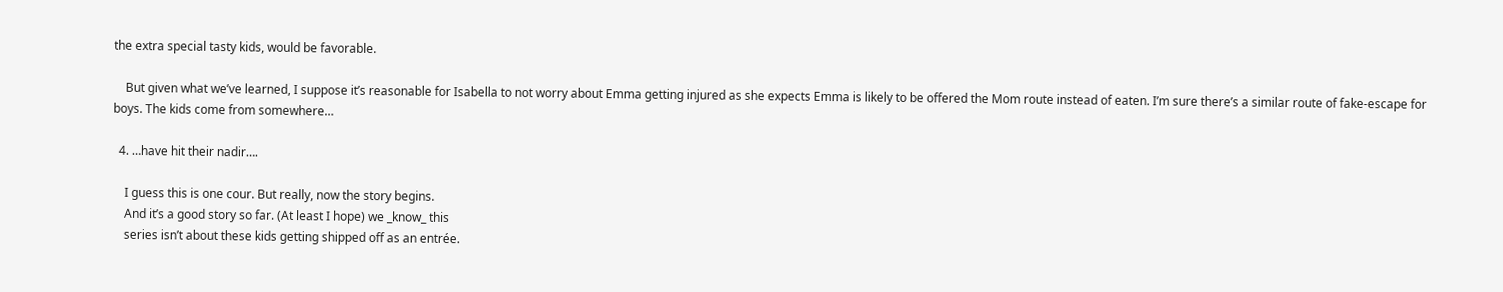the extra special tasty kids, would be favorable.

    But given what we’ve learned, I suppose it’s reasonable for Isabella to not worry about Emma getting injured as she expects Emma is likely to be offered the Mom route instead of eaten. I’m sure there’s a similar route of fake-escape for boys. The kids come from somewhere…

  4. …have hit their nadir….

    I guess this is one cour. But really, now the story begins.
    And it’s a good story so far. (At least I hope) we _know_ this
    series isn’t about these kids getting shipped off as an entrée.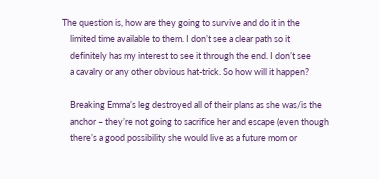The question is, how are they going to survive and do it in the
    limited time available to them. I don’t see a clear path so it
    definitely has my interest to see it through the end. I don’t see
    a cavalry or any other obvious hat-trick. So how will it happen?

    Breaking Emma’s leg destroyed all of their plans as she was/is the
    anchor – they’re not going to sacrifice her and escape (even though
    there’s a good possibility she would live as a future mom or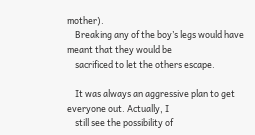mother).
    Breaking any of the boy’s legs would have meant that they would be
    sacrificed to let the others escape.

    It was always an aggressive plan to get everyone out. Actually, I
    still see the possibility of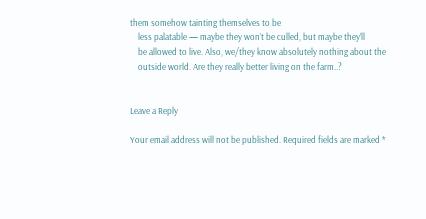them somehow tainting themselves to be
    less palatable — maybe they won’t be culled, but maybe they’ll
    be allowed to live. Also, we/they know absolutely nothing about the
    outside world. Are they really better living on the farm..?


Leave a Reply

Your email address will not be published. Required fields are marked *